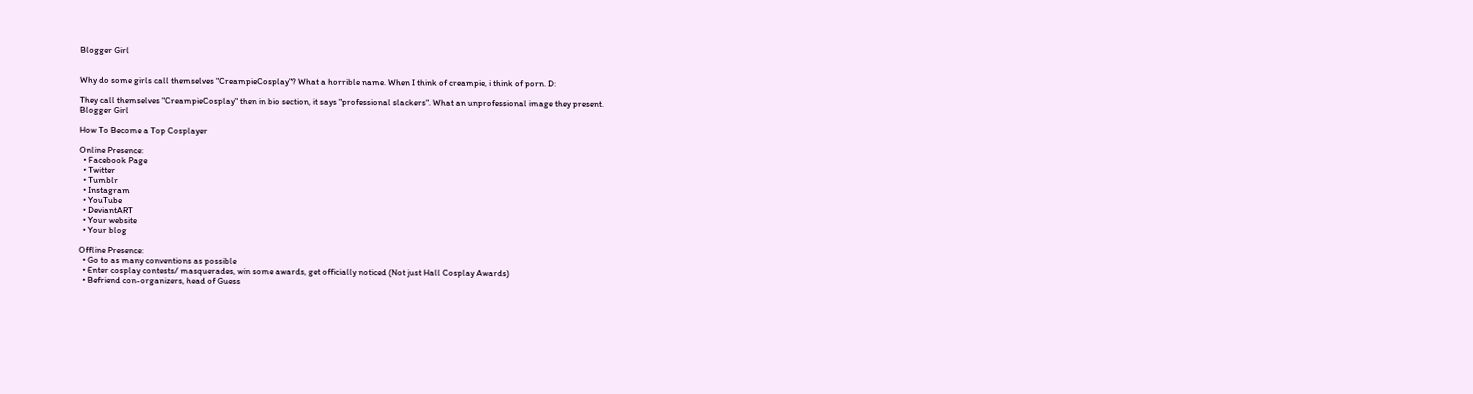Blogger Girl


Why do some girls call themselves "CreampieCosplay"? What a horrible name. When I think of creampie, i think of porn. D:

They call themselves "CreampieCosplay" then in bio section, it says "professional slackers". What an unprofessional image they present.
Blogger Girl

How To Become a Top Cosplayer

Online Presence:
  • Facebook Page
  • Twitter
  • Tumblr
  • Instagram
  • YouTube
  • DeviantART
  • Your website
  • Your blog

Offline Presence:
  • Go to as many conventions as possible
  • Enter cosplay contests/ masquerades, win some awards, get officially noticed (Not just Hall Cosplay Awards)
  • Befriend con-organizers, head of Guess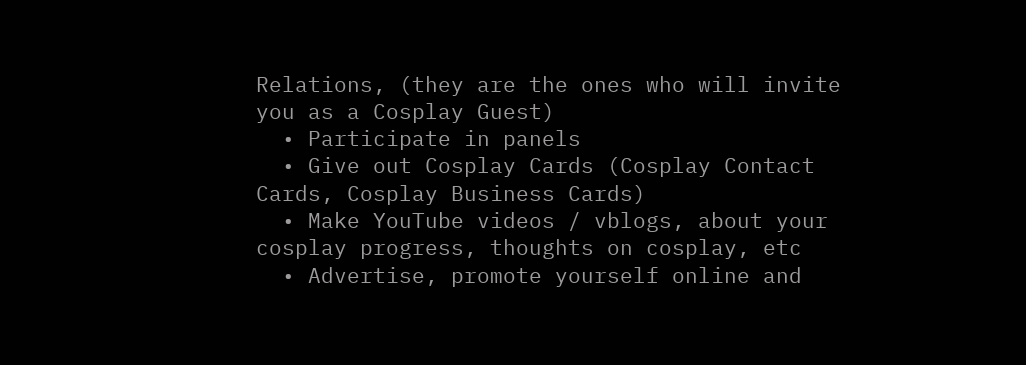Relations, (they are the ones who will invite you as a Cosplay Guest)
  • Participate in panels
  • Give out Cosplay Cards (Cosplay Contact Cards, Cosplay Business Cards)
  • Make YouTube videos / vblogs, about your cosplay progress, thoughts on cosplay, etc
  • Advertise, promote yourself online and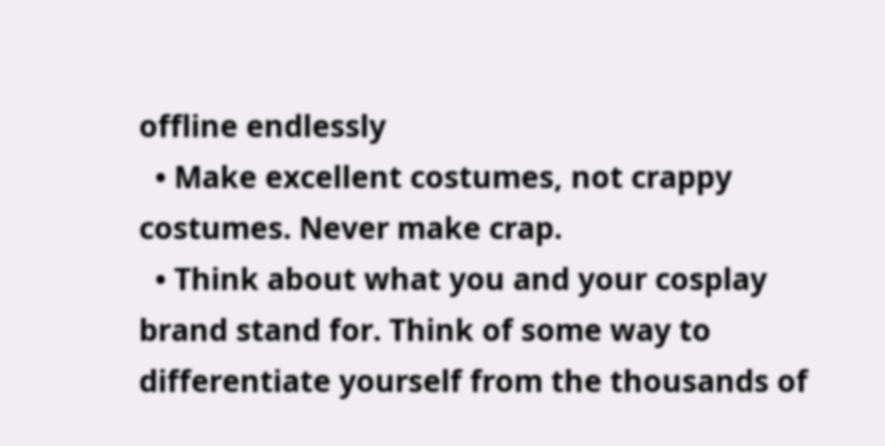offline endlessly
  • Make excellent costumes, not crappy costumes. Never make crap.
  • Think about what you and your cosplay brand stand for. Think of some way to differentiate yourself from the thousands of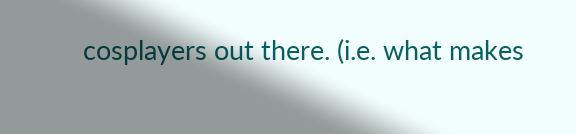cosplayers out there. (i.e. what makes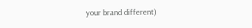your brand different)